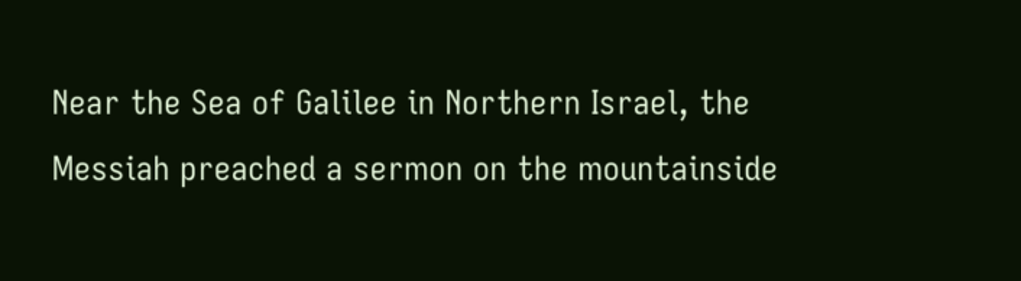Near the Sea of Galilee in Northern Israel, the Messiah preached a sermon on the mountainside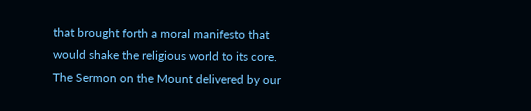that brought forth a moral manifesto that would shake the religious world to its core. The Sermon on the Mount delivered by our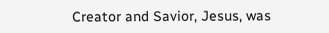Creator and Savior, Jesus, was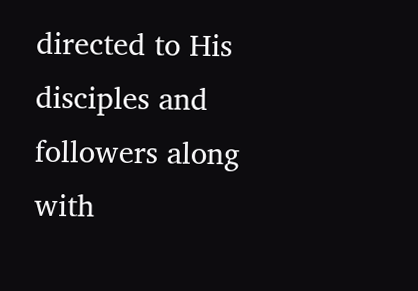directed to His disciples and followers along with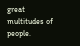great multitudes of people.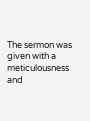The sermon was given with a meticulousness and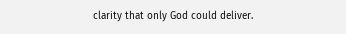clarity that only God could deliver.